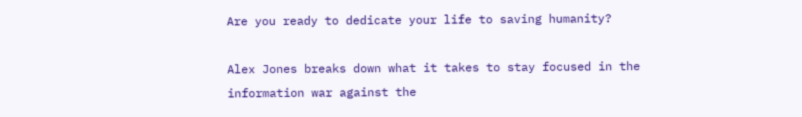Are you ready to dedicate your life to saving humanity?

Alex Jones breaks down what it takes to stay focused in the information war against the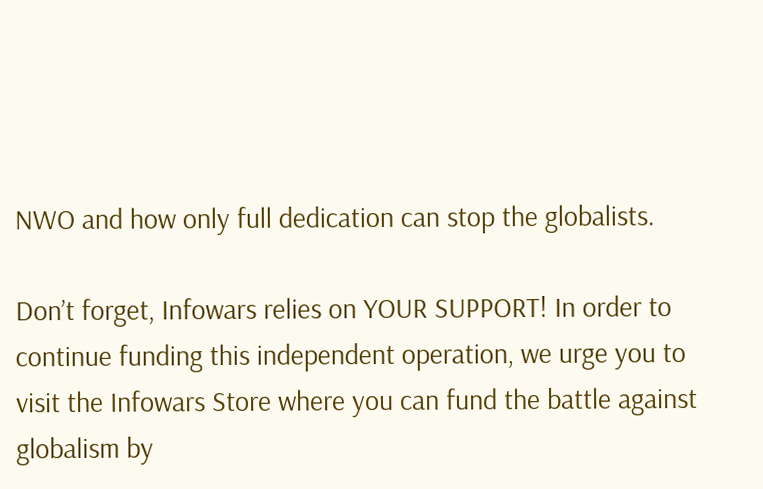NWO and how only full dedication can stop the globalists.

Don’t forget, Infowars relies on YOUR SUPPORT! In order to continue funding this independent operation, we urge you to visit the Infowars Store where you can fund the battle against globalism by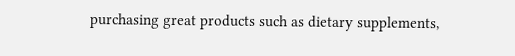purchasing great products such as dietary supplements,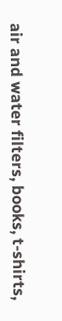air and water filters, books, t-shirts,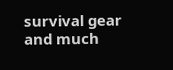survival gear and much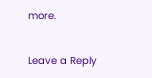more.


Leave a Reply